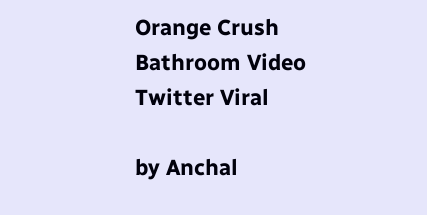Orange Crush Bathroom Video Twitter Viral

by Anchal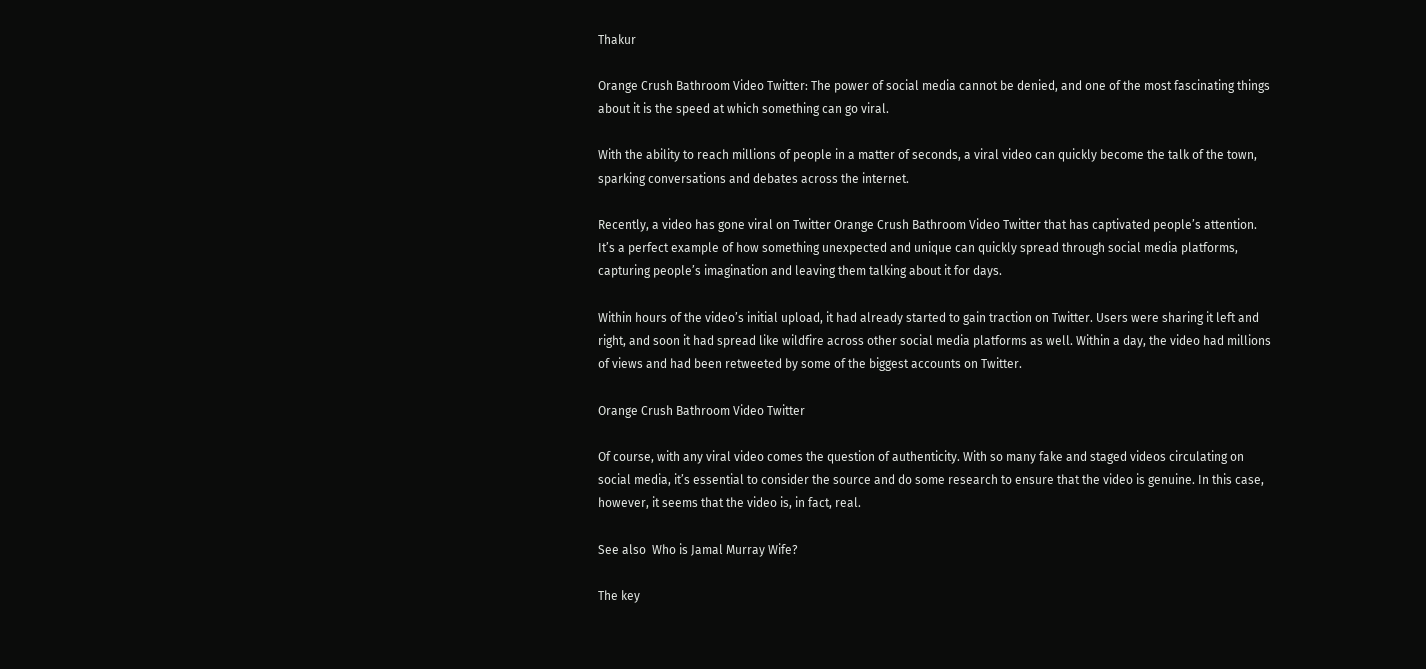Thakur

Orange Crush Bathroom Video Twitter: The power of social media cannot be denied, and one of the most fascinating things about it is the speed at which something can go viral.

With the ability to reach millions of people in a matter of seconds, a viral video can quickly become the talk of the town, sparking conversations and debates across the internet.

Recently, a video has gone viral on Twitter Orange Crush Bathroom Video Twitter that has captivated people’s attention. It’s a perfect example of how something unexpected and unique can quickly spread through social media platforms, capturing people’s imagination and leaving them talking about it for days.

Within hours of the video’s initial upload, it had already started to gain traction on Twitter. Users were sharing it left and right, and soon it had spread like wildfire across other social media platforms as well. Within a day, the video had millions of views and had been retweeted by some of the biggest accounts on Twitter.

Orange Crush Bathroom Video Twitter

Of course, with any viral video comes the question of authenticity. With so many fake and staged videos circulating on social media, it’s essential to consider the source and do some research to ensure that the video is genuine. In this case, however, it seems that the video is, in fact, real.

See also  Who is Jamal Murray Wife?

The key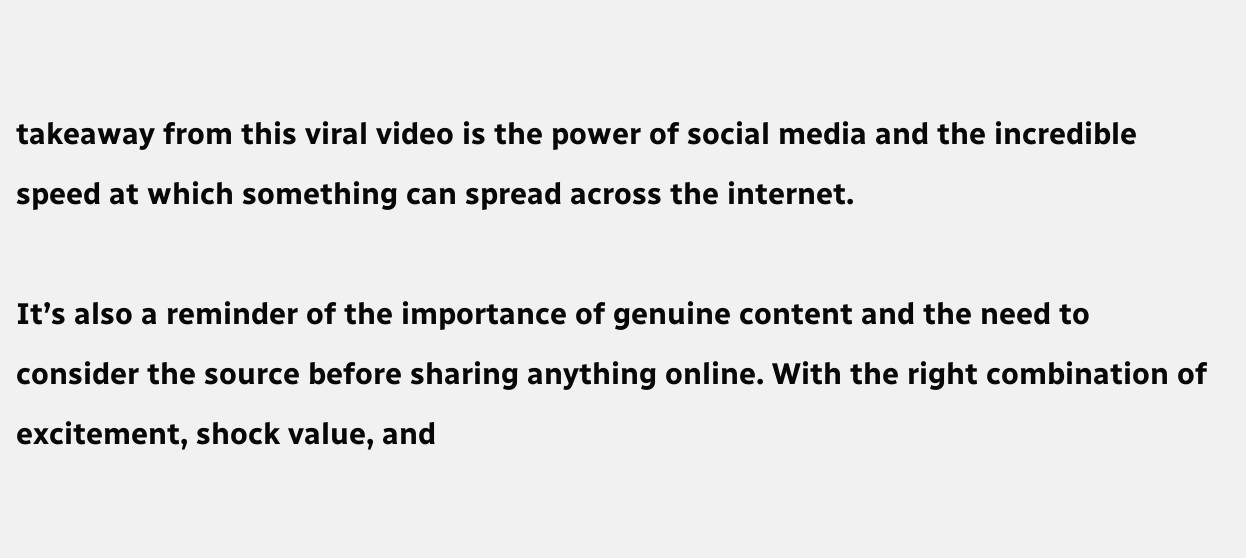takeaway from this viral video is the power of social media and the incredible speed at which something can spread across the internet.

It’s also a reminder of the importance of genuine content and the need to consider the source before sharing anything online. With the right combination of excitement, shock value, and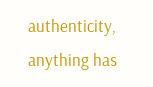authenticity, anything has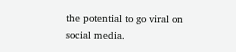the potential to go viral on social media.